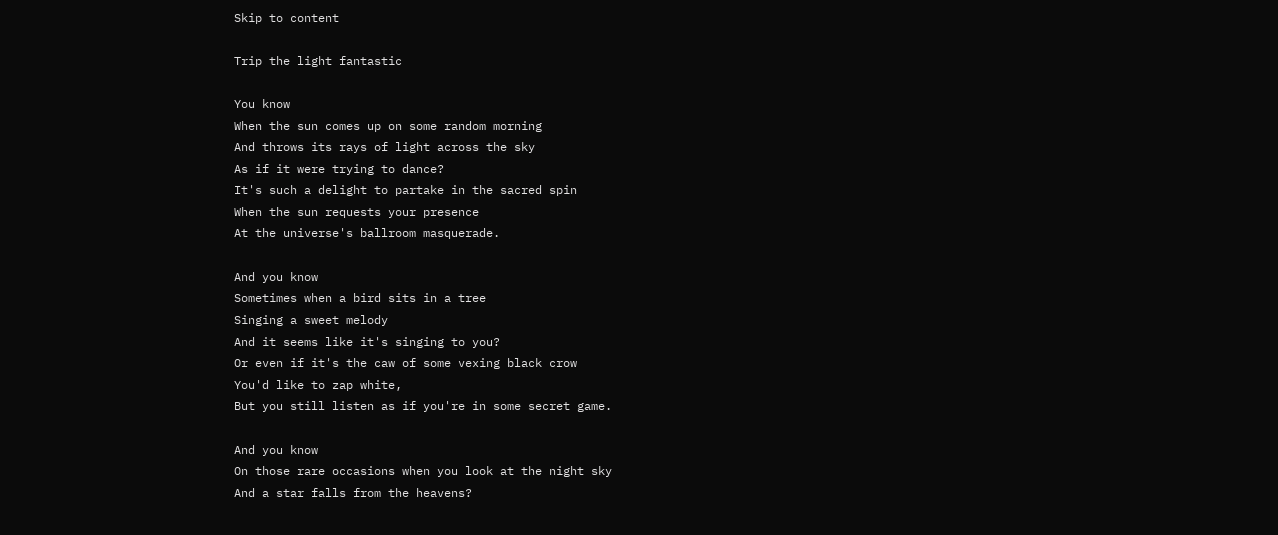Skip to content

Trip the light fantastic

You know
When the sun comes up on some random morning
And throws its rays of light across the sky
As if it were trying to dance?
It's such a delight to partake in the sacred spin
When the sun requests your presence
At the universe's ballroom masquerade.

And you know
Sometimes when a bird sits in a tree
Singing a sweet melody
And it seems like it's singing to you?
Or even if it's the caw of some vexing black crow
You'd like to zap white,
But you still listen as if you're in some secret game.

And you know
On those rare occasions when you look at the night sky
And a star falls from the heavens?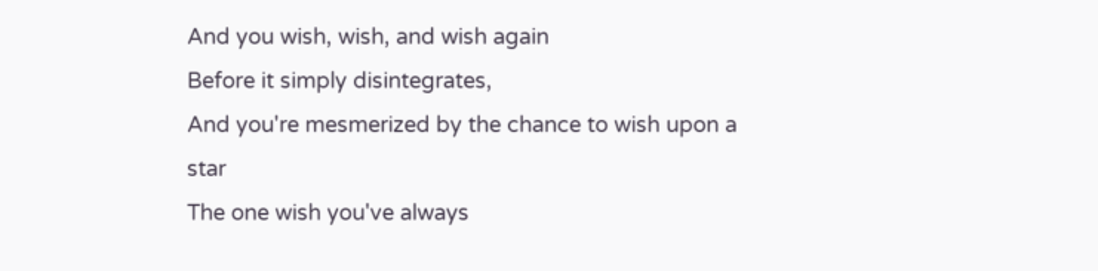And you wish, wish, and wish again
Before it simply disintegrates,
And you're mesmerized by the chance to wish upon a star
The one wish you've always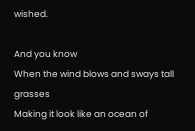wished.

And you know
When the wind blows and sways tall grasses
Making it look like an ocean of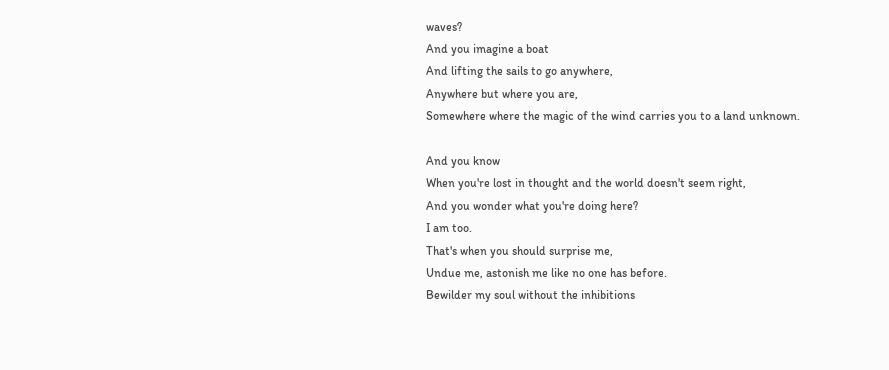waves?
And you imagine a boat
And lifting the sails to go anywhere,
Anywhere but where you are,
Somewhere where the magic of the wind carries you to a land unknown.

And you know
When you're lost in thought and the world doesn't seem right,
And you wonder what you're doing here?
I am too.
That's when you should surprise me,
Undue me, astonish me like no one has before.
Bewilder my soul without the inhibitions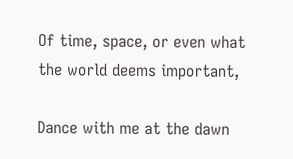Of time, space, or even what the world deems important,

Dance with me at the dawn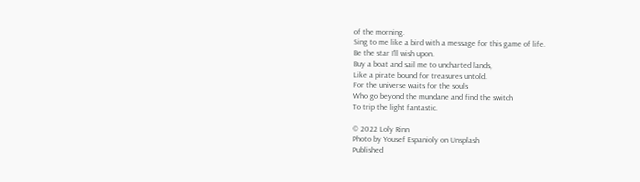of the morning.
Sing to me like a bird with a message for this game of life.
Be the star I'll wish upon.
Buy a boat and sail me to uncharted lands,
Like a pirate bound for treasures untold.
For the universe waits for the souls
Who go beyond the mundane and find the switch
To trip the light fantastic.

© 2022 Loly Rinn
Photo by Yousef Espanioly on Unsplash
Published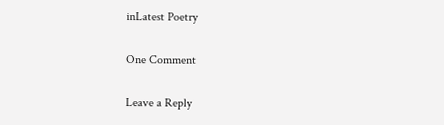inLatest Poetry

One Comment

Leave a Reply